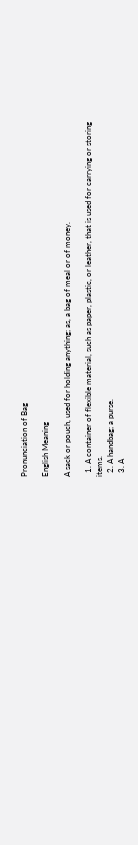Pronunciation of Bag

English Meaning

A sack or pouch, used for holding anything; as, a bag of meal or of money.

  1. A container of flexible material, such as paper, plastic, or leather, that is used for carrying or storing items.
  2. A handbag; a purse.
  3. A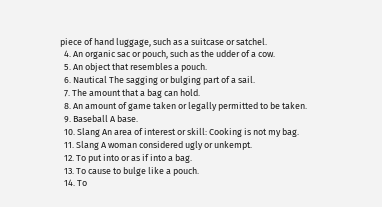piece of hand luggage, such as a suitcase or satchel.
  4. An organic sac or pouch, such as the udder of a cow.
  5. An object that resembles a pouch.
  6. Nautical The sagging or bulging part of a sail.
  7. The amount that a bag can hold.
  8. An amount of game taken or legally permitted to be taken.
  9. Baseball A base.
  10. Slang An area of interest or skill: Cooking is not my bag.
  11. Slang A woman considered ugly or unkempt.
  12. To put into or as if into a bag.
  13. To cause to bulge like a pouch.
  14. To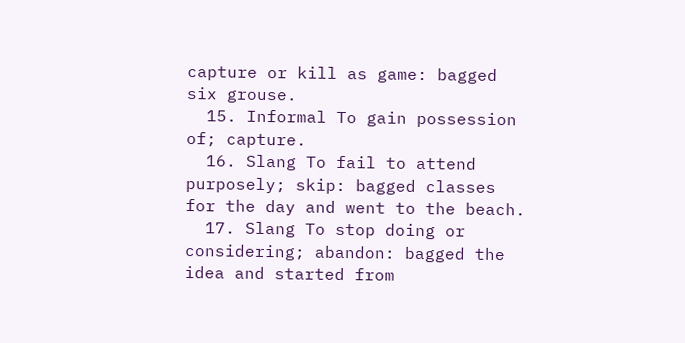capture or kill as game: bagged six grouse.
  15. Informal To gain possession of; capture.
  16. Slang To fail to attend purposely; skip: bagged classes for the day and went to the beach.
  17. Slang To stop doing or considering; abandon: bagged the idea and started from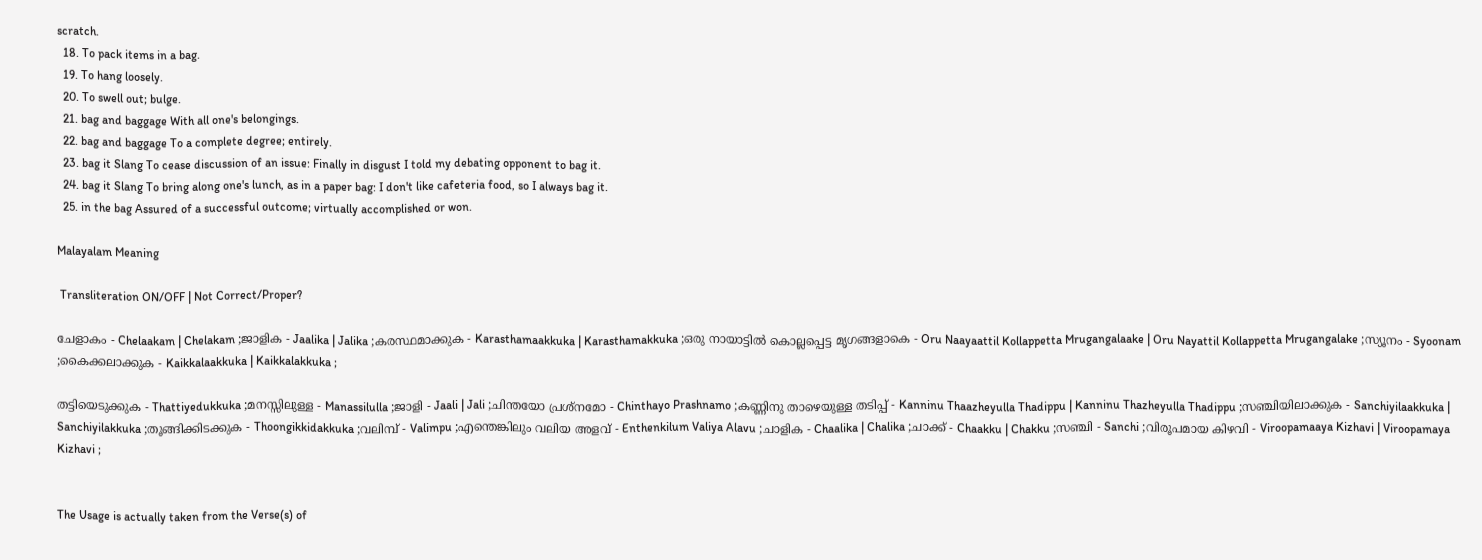scratch.
  18. To pack items in a bag.
  19. To hang loosely.
  20. To swell out; bulge.
  21. bag and baggage With all one's belongings.
  22. bag and baggage To a complete degree; entirely.
  23. bag it Slang To cease discussion of an issue: Finally in disgust I told my debating opponent to bag it.
  24. bag it Slang To bring along one's lunch, as in a paper bag: I don't like cafeteria food, so I always bag it.
  25. in the bag Assured of a successful outcome; virtually accomplished or won.

Malayalam Meaning

 Transliteration ON/OFF | Not Correct/Proper?

ചേളാകം - Chelaakam | Chelakam ;ജാളിക - Jaalika | Jalika ;കരസ്ഥമാക്കുക - Karasthamaakkuka | Karasthamakkuka ;ഒരു നായാട്ടില്‍ കൊല്ലപ്പെട്ട മൃഗങ്ങളാകെ - Oru Naayaattil Kollappetta Mrugangalaake | Oru Nayattil Kollappetta Mrugangalake ;സ്യൂനം - Syoonam ;കൈക്കലാക്കുക - Kaikkalaakkuka | Kaikkalakkuka ;

തട്ടിയെടുക്കുക - Thattiyedukkuka ;മനസ്സിലുള്ള - Manassilulla ;ജാളി - Jaali | Jali ;ചിന്തയോ പ്രശ്‌നമോ - Chinthayo Prashnamo ;കണ്ണിനു താഴെയുള്ള തടിപ്പ്‌ - Kanninu Thaazheyulla Thadippu | Kanninu Thazheyulla Thadippu ;സഞ്ചിയിലാക്കുക - Sanchiyilaakkuka | Sanchiyilakkuka ;തൂങ്ങിക്കിടക്കുക - Thoongikkidakkuka ;വലിമ്പ് - Valimpu ;എന്തെങ്കിലും വലിയ അളവ്‌ - Enthenkilum Valiya Alavu ;ചാളിക - Chaalika | Chalika ;ചാക്ക്‌ - Chaakku | Chakku ;സഞ്ചി - Sanchi ;വിരൂപമായ കിഴവി - Viroopamaaya Kizhavi | Viroopamaya Kizhavi ;


The Usage is actually taken from the Verse(s) of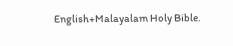English+Malayalam Holy Bible.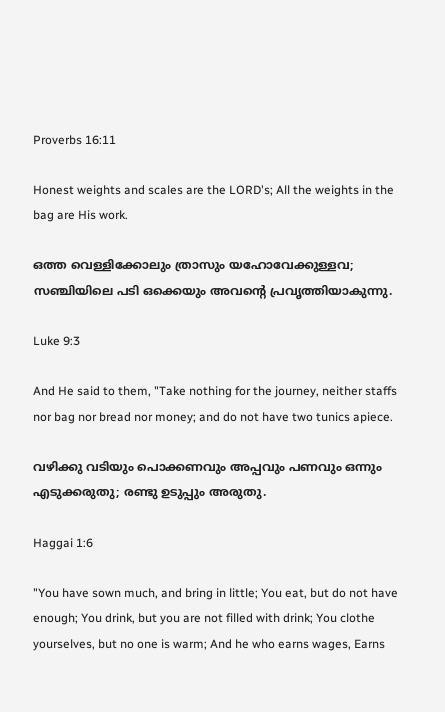Proverbs 16:11

Honest weights and scales are the LORD's; All the weights in the bag are His work.

ഒത്ത വെള്ളിക്കോലും ത്രാസും യഹോവേക്കുള്ളവ; സഞ്ചിയിലെ പടി ഒക്കെയും അവന്റെ പ്രവൃത്തിയാകുന്നു.

Luke 9:3

And He said to them, "Take nothing for the journey, neither staffs nor bag nor bread nor money; and do not have two tunics apiece.

വഴിക്കു വടിയും പൊക്കണവും അപ്പവും പണവും ഒന്നും എടുക്കരുതു; രണ്ടു ഉടുപ്പും അരുതു.

Haggai 1:6

"You have sown much, and bring in little; You eat, but do not have enough; You drink, but you are not filled with drink; You clothe yourselves, but no one is warm; And he who earns wages, Earns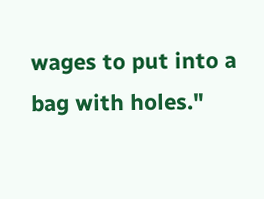wages to put into a bag with holes."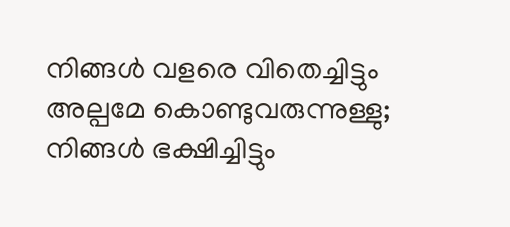നിങ്ങൾ വളരെ വിതെച്ചിട്ടും അല്പമേ കൊണ്ടുവരുന്നുള്ളു; നിങ്ങൾ ഭക്ഷിച്ചിട്ടും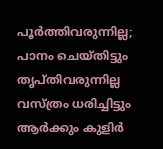പൂർത്തിവരുന്നില്ല; പാനം ചെയ്തിട്ടും തൃപ്തിവരുന്നില്ല വസ്ത്രം ധരിച്ചിട്ടും ആർക്കും കുളിർ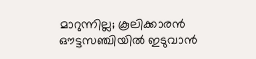മാറുന്നില്ല; കൂലിക്കാരൻ ഔട്ടസഞ്ചിയിൽ ഇടുവാൻ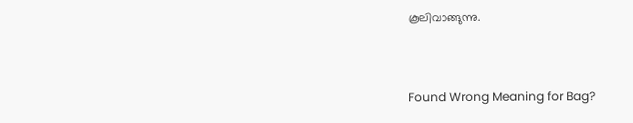കൂലിവാങ്ങുന്നു.


Found Wrong Meaning for Bag?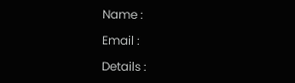Name :

Email :

Details :